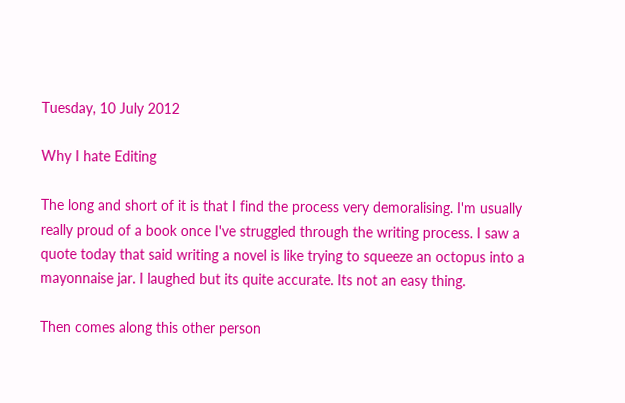Tuesday, 10 July 2012

Why I hate Editing

The long and short of it is that I find the process very demoralising. I'm usually really proud of a book once I've struggled through the writing process. I saw a quote today that said writing a novel is like trying to squeeze an octopus into a mayonnaise jar. I laughed but its quite accurate. Its not an easy thing.

Then comes along this other person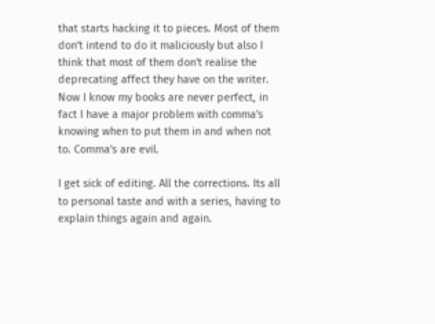that starts hacking it to pieces. Most of them don't intend to do it maliciously but also I think that most of them don't realise the deprecating affect they have on the writer. Now I know my books are never perfect, in fact I have a major problem with comma's knowing when to put them in and when not to. Comma's are evil.

I get sick of editing. All the corrections. Its all to personal taste and with a series, having to explain things again and again.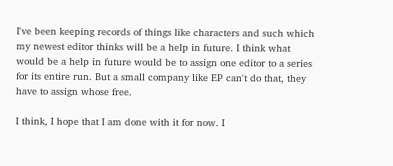I've been keeping records of things like characters and such which my newest editor thinks will be a help in future. I think what would be a help in future would be to assign one editor to a series for its entire run. But a small company like EP can't do that, they have to assign whose free.

I think, I hope that I am done with it for now. I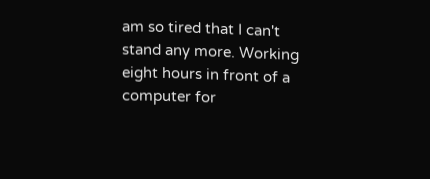am so tired that I can't stand any more. Working eight hours in front of a computer for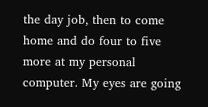the day job, then to come home and do four to five more at my personal computer. My eyes are going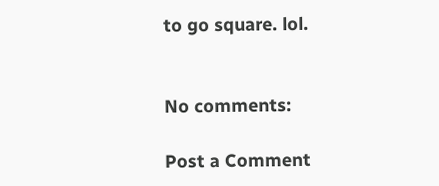to go square. lol.


No comments:

Post a Comment